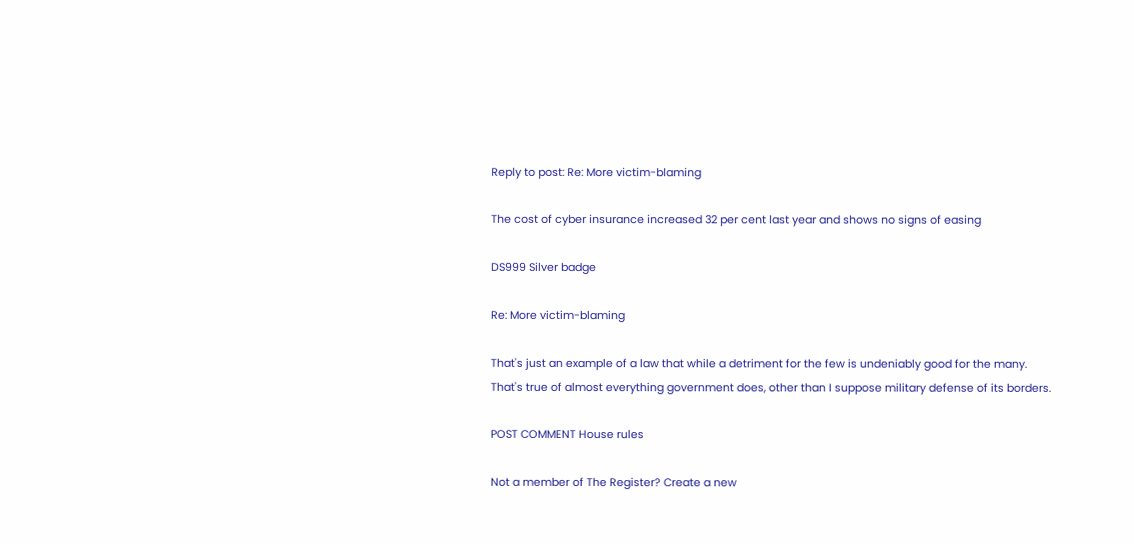Reply to post: Re: More victim-blaming

The cost of cyber insurance increased 32 per cent last year and shows no signs of easing

DS999 Silver badge

Re: More victim-blaming

That's just an example of a law that while a detriment for the few is undeniably good for the many. That's true of almost everything government does, other than I suppose military defense of its borders.

POST COMMENT House rules

Not a member of The Register? Create a new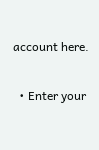account here.

  • Enter your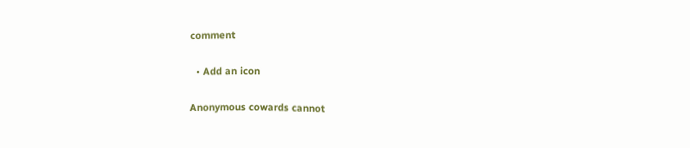comment

  • Add an icon

Anonymous cowards cannot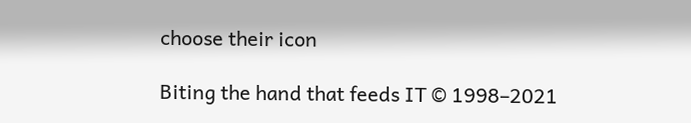choose their icon

Biting the hand that feeds IT © 1998–2021